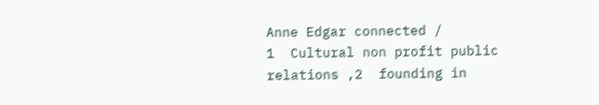Anne Edgar connected /
1  Cultural non profit public relations ,2  founding in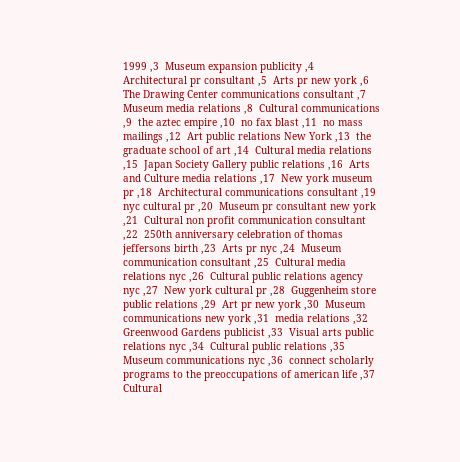1999 ,3  Museum expansion publicity ,4  Architectural pr consultant ,5  Arts pr new york ,6  The Drawing Center communications consultant ,7  Museum media relations ,8  Cultural communications ,9  the aztec empire ,10  no fax blast ,11  no mass mailings ,12  Art public relations New York ,13  the graduate school of art ,14  Cultural media relations  ,15  Japan Society Gallery public relations ,16  Arts and Culture media relations ,17  New york museum pr ,18  Architectural communications consultant ,19  nyc cultural pr ,20  Museum pr consultant new york ,21  Cultural non profit communication consultant ,22  250th anniversary celebration of thomas jeffersons birth ,23  Arts pr nyc ,24  Museum communication consultant ,25  Cultural media relations nyc ,26  Cultural public relations agency nyc ,27  New york cultural pr ,28  Guggenheim store public relations ,29  Art pr new york ,30  Museum communications new york ,31  media relations ,32  Greenwood Gardens publicist ,33  Visual arts public relations nyc ,34  Cultural public relations ,35  Museum communications nyc ,36  connect scholarly programs to the preoccupations of american life ,37  Cultural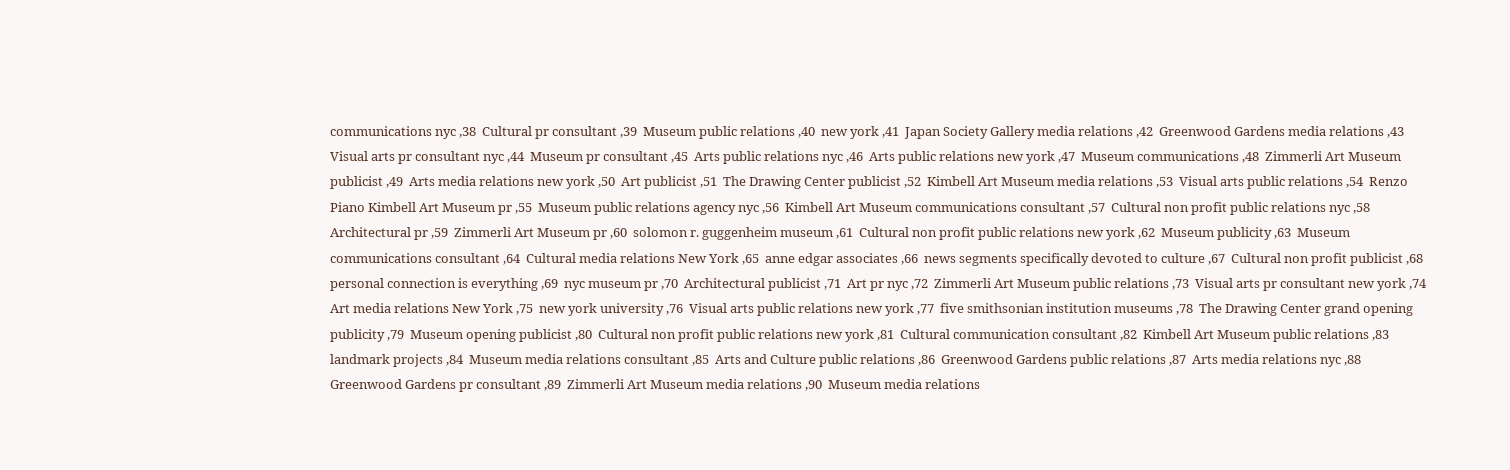communications nyc ,38  Cultural pr consultant ,39  Museum public relations ,40  new york ,41  Japan Society Gallery media relations ,42  Greenwood Gardens media relations ,43  Visual arts pr consultant nyc ,44  Museum pr consultant ,45  Arts public relations nyc ,46  Arts public relations new york ,47  Museum communications ,48  Zimmerli Art Museum publicist ,49  Arts media relations new york ,50  Art publicist ,51  The Drawing Center publicist ,52  Kimbell Art Museum media relations ,53  Visual arts public relations ,54  Renzo Piano Kimbell Art Museum pr ,55  Museum public relations agency nyc ,56  Kimbell Art Museum communications consultant ,57  Cultural non profit public relations nyc ,58  Architectural pr ,59  Zimmerli Art Museum pr ,60  solomon r. guggenheim museum ,61  Cultural non profit public relations new york ,62  Museum publicity ,63  Museum communications consultant ,64  Cultural media relations New York ,65  anne edgar associates ,66  news segments specifically devoted to culture ,67  Cultural non profit publicist ,68  personal connection is everything ,69  nyc museum pr ,70  Architectural publicist ,71  Art pr nyc ,72  Zimmerli Art Museum public relations ,73  Visual arts pr consultant new york ,74  Art media relations New York ,75  new york university ,76  Visual arts public relations new york ,77  five smithsonian institution museums ,78  The Drawing Center grand opening publicity ,79  Museum opening publicist ,80  Cultural non profit public relations new york ,81  Cultural communication consultant ,82  Kimbell Art Museum public relations ,83  landmark projects ,84  Museum media relations consultant ,85  Arts and Culture public relations ,86  Greenwood Gardens public relations ,87  Arts media relations nyc ,88  Greenwood Gardens pr consultant ,89  Zimmerli Art Museum media relations ,90  Museum media relations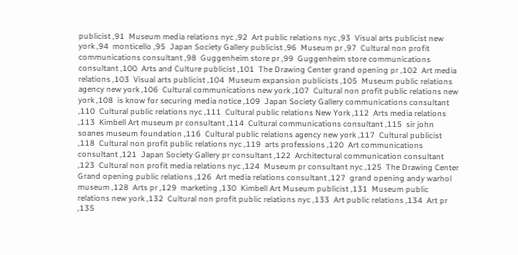publicist ,91  Museum media relations nyc ,92  Art public relations nyc ,93  Visual arts publicist new york ,94  monticello ,95  Japan Society Gallery publicist ,96  Museum pr ,97  Cultural non profit communications consultant ,98  Guggenheim store pr ,99  Guggenheim store communications consultant ,100  Arts and Culture publicist ,101  The Drawing Center grand opening pr ,102  Art media relations ,103  Visual arts publicist ,104  Museum expansion publicists ,105  Museum public relations agency new york ,106  Cultural communications new york ,107  Cultural non profit public relations new york ,108  is know for securing media notice ,109  Japan Society Gallery communications consultant ,110  Cultural public relations nyc ,111  Cultural public relations New York ,112  Arts media relations ,113  Kimbell Art museum pr consultant ,114  Cultural communications consultant ,115  sir john soanes museum foundation ,116  Cultural public relations agency new york ,117  Cultural publicist ,118  Cultural non profit public relations nyc ,119  arts professions ,120  Art communications consultant ,121  Japan Society Gallery pr consultant ,122  Architectural communication consultant ,123  Cultural non profit media relations nyc ,124  Museum pr consultant nyc ,125  The Drawing Center Grand opening public relations ,126  Art media relations consultant ,127  grand opening andy warhol museum ,128  Arts pr ,129  marketing ,130  Kimbell Art Museum publicist ,131  Museum public relations new york ,132  Cultural non profit public relations nyc ,133  Art public relations ,134  Art pr ,135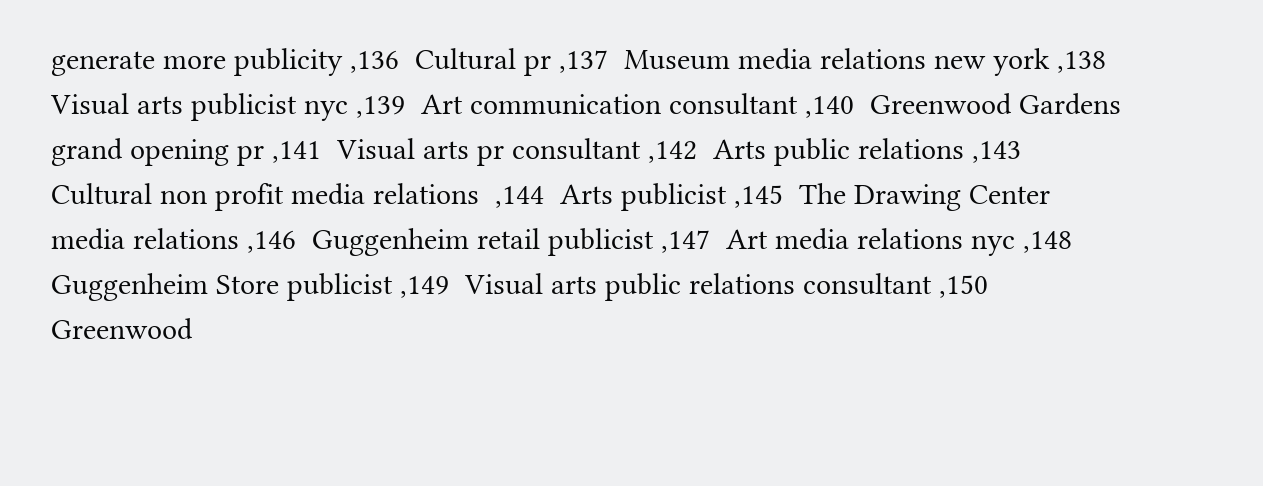generate more publicity ,136  Cultural pr ,137  Museum media relations new york ,138  Visual arts publicist nyc ,139  Art communication consultant ,140  Greenwood Gardens grand opening pr ,141  Visual arts pr consultant ,142  Arts public relations ,143  Cultural non profit media relations  ,144  Arts publicist ,145  The Drawing Center media relations ,146  Guggenheim retail publicist ,147  Art media relations nyc ,148  Guggenheim Store publicist ,149  Visual arts public relations consultant ,150  Greenwood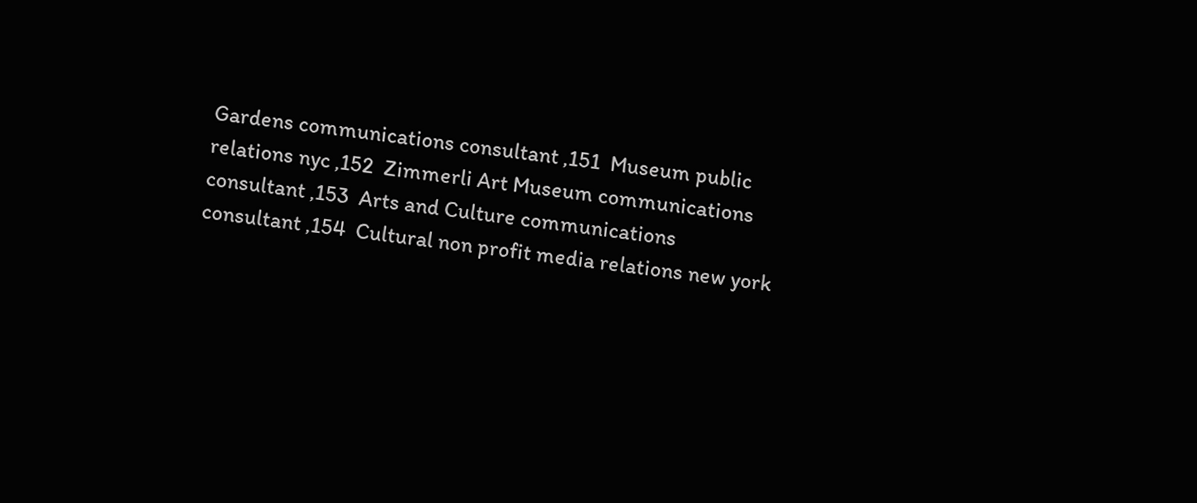Gardens communications consultant ,151  Museum public relations nyc ,152  Zimmerli Art Museum communications consultant ,153  Arts and Culture communications consultant ,154  Cultural non profit media relations new york